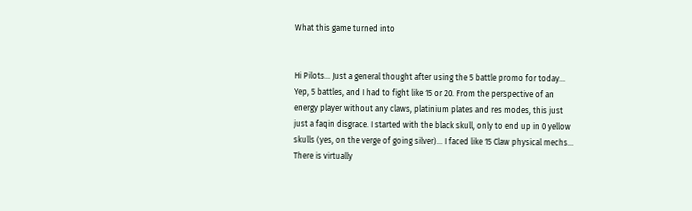What this game turned into


Hi Pilots… Just a general thought after using the 5 battle promo for today… Yep, 5 battles, and I had to fight like 15 or 20. From the perspective of an energy player without any claws, platinium plates and res modes, this just just a faqin disgrace. I started with the black skull, only to end up in 0 yellow skulls (yes, on the verge of going silver)… I faced like 15 Claw physical mechs… There is virtually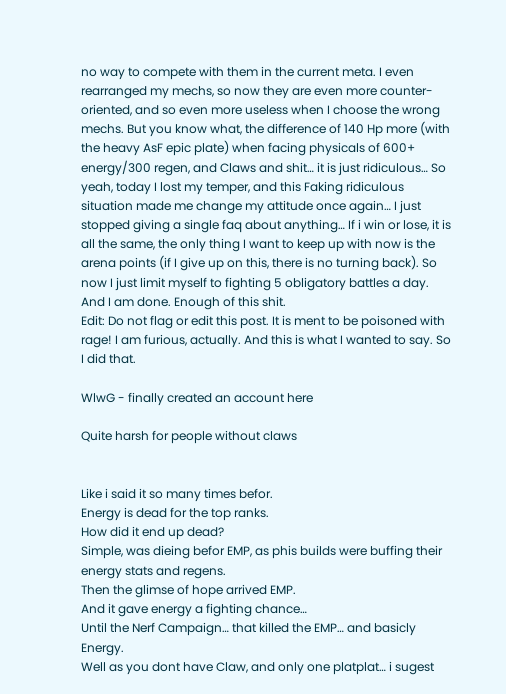no way to compete with them in the current meta. I even rearranged my mechs, so now they are even more counter-oriented, and so even more useless when I choose the wrong mechs. But you know what, the difference of 140 Hp more (with the heavy AsF epic plate) when facing physicals of 600+ energy/300 regen, and Claws and shit… it is just ridiculous… So yeah, today I lost my temper, and this Faking ridiculous situation made me change my attitude once again… I just stopped giving a single faq about anything… If i win or lose, it is all the same, the only thing I want to keep up with now is the arena points (if I give up on this, there is no turning back). So now I just limit myself to fighting 5 obligatory battles a day. And I am done. Enough of this shit.
Edit: Do not flag or edit this post. It is ment to be poisoned with rage! I am furious, actually. And this is what I wanted to say. So I did that.

WlwG - finally created an account here

Quite harsh for people without claws


Like i said it so many times befor.
Energy is dead for the top ranks.
How did it end up dead?
Simple, was dieing befor EMP, as phis builds were buffing their energy stats and regens.
Then the glimse of hope arrived EMP.
And it gave energy a fighting chance…
Until the Nerf Campaign… that killed the EMP… and basicly Energy.
Well as you dont have Claw, and only one platplat… i sugest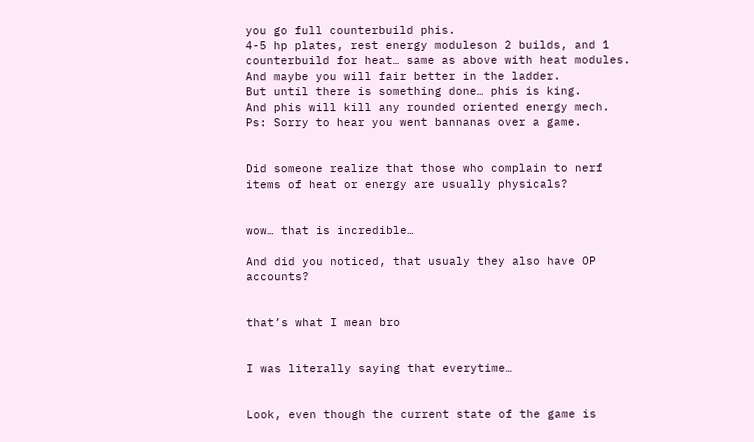you go full counterbuild phis.
4-5 hp plates, rest energy moduleson 2 builds, and 1 counterbuild for heat… same as above with heat modules.
And maybe you will fair better in the ladder.
But until there is something done… phis is king.
And phis will kill any rounded oriented energy mech.
Ps: Sorry to hear you went bannanas over a game.


Did someone realize that those who complain to nerf items of heat or energy are usually physicals?


wow… that is incredible…

And did you noticed, that usualy they also have OP accounts?


that’s what I mean bro


I was literally saying that everytime…


Look, even though the current state of the game is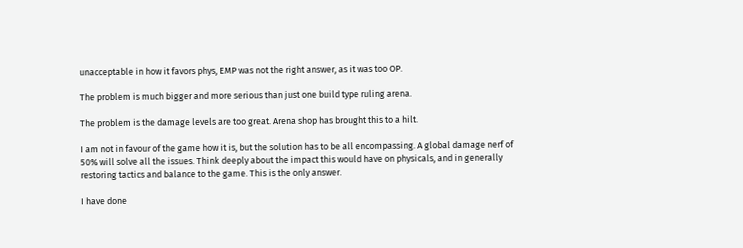unacceptable in how it favors phys, EMP was not the right answer, as it was too OP.

The problem is much bigger and more serious than just one build type ruling arena.

The problem is the damage levels are too great. Arena shop has brought this to a hilt.

I am not in favour of the game how it is, but the solution has to be all encompassing. A global damage nerf of 50% will solve all the issues. Think deeply about the impact this would have on physicals, and in generally restoring tactics and balance to the game. This is the only answer.

I have done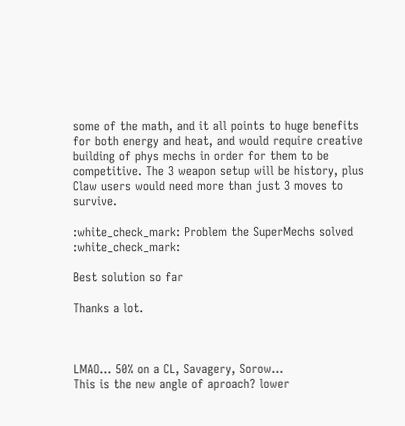some of the math, and it all points to huge benefits for both energy and heat, and would require creative building of phys mechs in order for them to be competitive. The 3 weapon setup will be history, plus Claw users would need more than just 3 moves to survive.

:white_check_mark: Problem the SuperMechs solved :white_check_mark:

Best solution so far

Thanks a lot.



LMAO… 50% on a CL, Savagery, Sorow…
This is the new angle of aproach? lower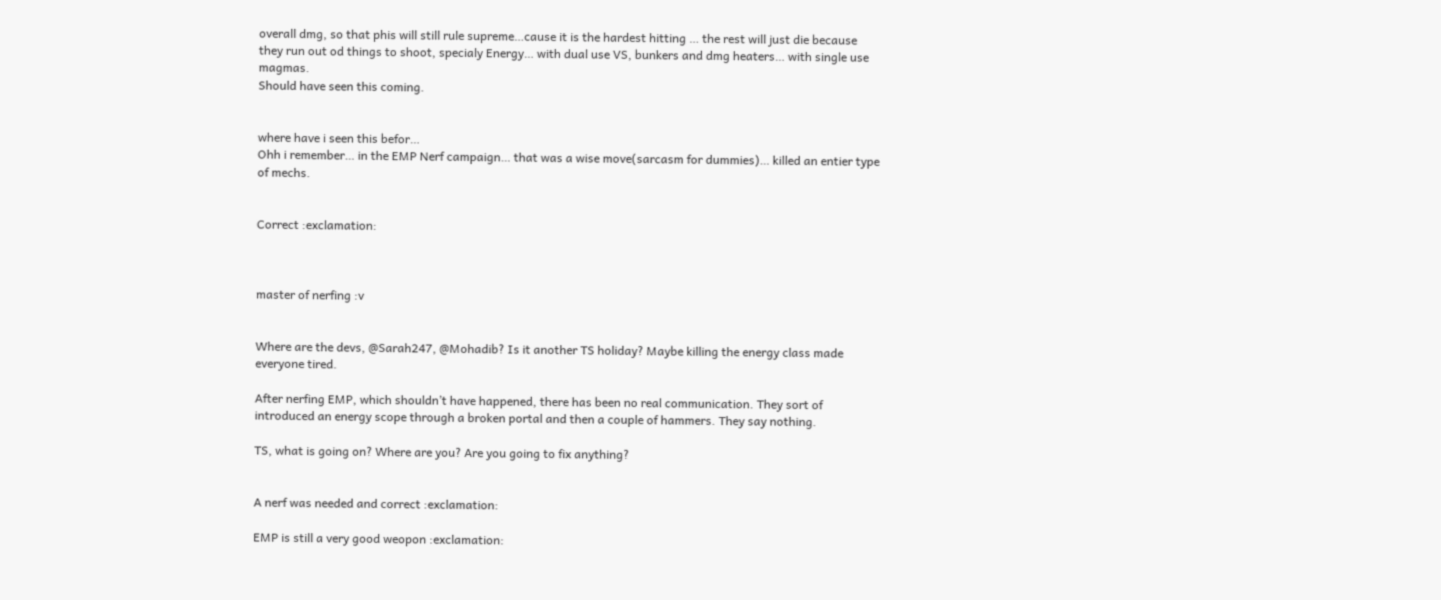overall dmg, so that phis will still rule supreme…cause it is the hardest hitting … the rest will just die because they run out od things to shoot, specialy Energy… with dual use VS, bunkers and dmg heaters… with single use magmas.
Should have seen this coming.


where have i seen this befor…
Ohh i remember… in the EMP Nerf campaign… that was a wise move(sarcasm for dummies)… killed an entier type of mechs.


Correct :exclamation:



master of nerfing :v


Where are the devs, @Sarah247, @Mohadib? Is it another TS holiday? Maybe killing the energy class made everyone tired.

After nerfing EMP, which shouldn’t have happened, there has been no real communication. They sort of introduced an energy scope through a broken portal and then a couple of hammers. They say nothing.

TS, what is going on? Where are you? Are you going to fix anything?


A nerf was needed and correct :exclamation:

EMP is still a very good weopon :exclamation: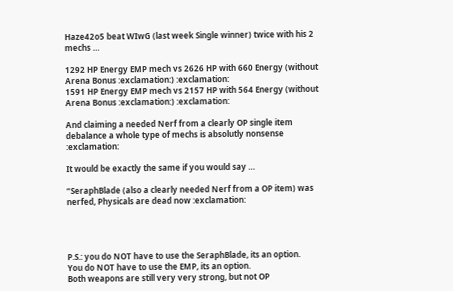Haze42o5 beat WIwG (last week Single winner) twice with his 2 mechs …

1292 HP Energy EMP mech vs 2626 HP with 660 Energy (without Arena Bonus :exclamation:) :exclamation:
1591 HP Energy EMP mech vs 2157 HP with 564 Energy (without Arena Bonus :exclamation:) :exclamation:

And claiming a needed Nerf from a clearly OP single item debalance a whole type of mechs is absolutly nonsense :exclamation:

It would be exactly the same if you would say …

“SeraphBlade (also a clearly needed Nerf from a OP item) was nerfed, Physicals are dead now :exclamation:




P.S.: you do NOT have to use the SeraphBlade, its an option.
You do NOT have to use the EMP, its an option.
Both weapons are still very very strong, but not OP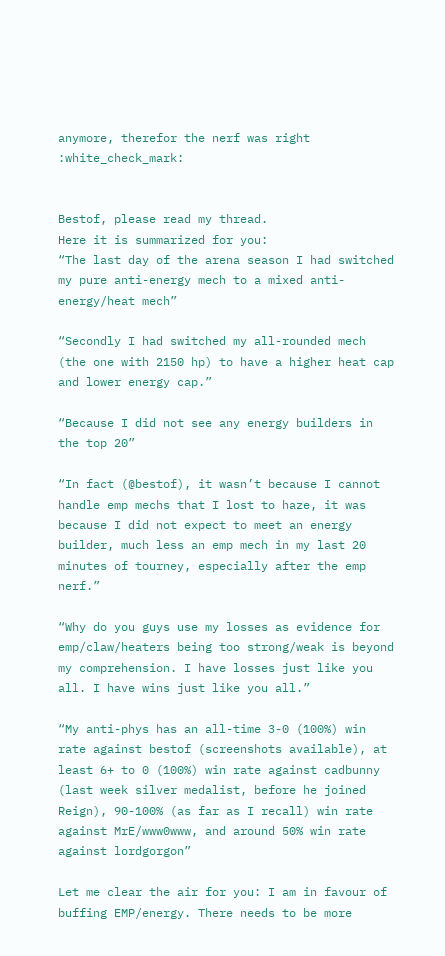anymore, therefor the nerf was right :white_check_mark:


Bestof, please read my thread.
Here it is summarized for you:
“The last day of the arena season I had switched my pure anti-energy mech to a mixed anti-energy/heat mech”

“Secondly I had switched my all-rounded mech (the one with 2150 hp) to have a higher heat cap and lower energy cap.”

“Because I did not see any energy builders in the top 20”

“In fact (@bestof), it wasn’t because I cannot handle emp mechs that I lost to haze, it was because I did not expect to meet an energy builder, much less an emp mech in my last 20 minutes of tourney, especially after the emp nerf.”

“Why do you guys use my losses as evidence for emp/claw/heaters being too strong/weak is beyond my comprehension. I have losses just like you all. I have wins just like you all.”

“My anti-phys has an all-time 3-0 (100%) win rate against bestof (screenshots available), at least 6+ to 0 (100%) win rate against cadbunny (last week silver medalist, before he joined Reign), 90-100% (as far as I recall) win rate against MrE/www0www, and around 50% win rate against lordgorgon”

Let me clear the air for you: I am in favour of buffing EMP/energy. There needs to be more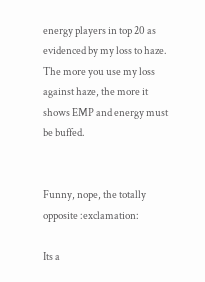energy players in top 20 as evidenced by my loss to haze. The more you use my loss against haze, the more it shows EMP and energy must be buffed.


Funny, nope, the totally opposite :exclamation:

Its a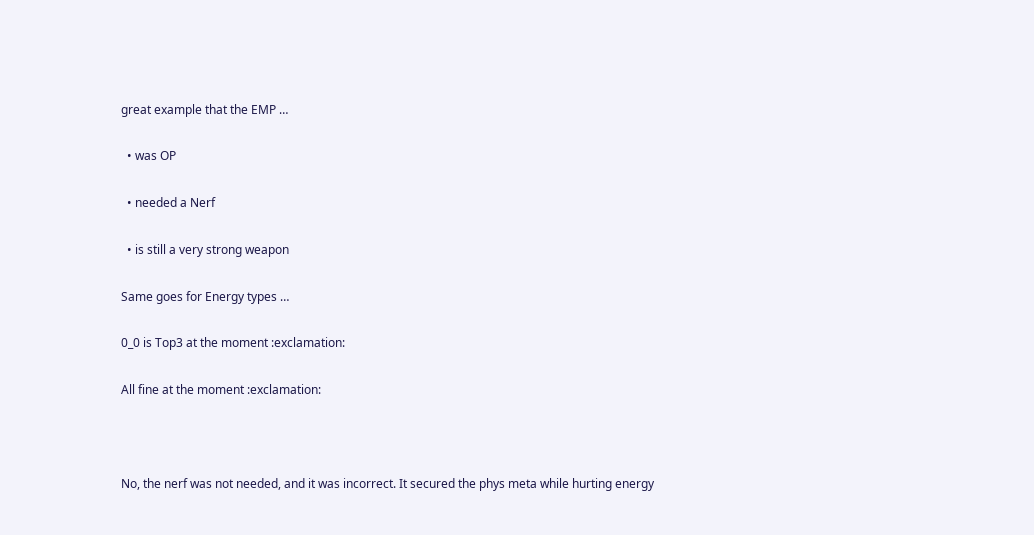great example that the EMP …

  • was OP

  • needed a Nerf

  • is still a very strong weapon

Same goes for Energy types …

0_0 is Top3 at the moment :exclamation:

All fine at the moment :exclamation:



No, the nerf was not needed, and it was incorrect. It secured the phys meta while hurting energy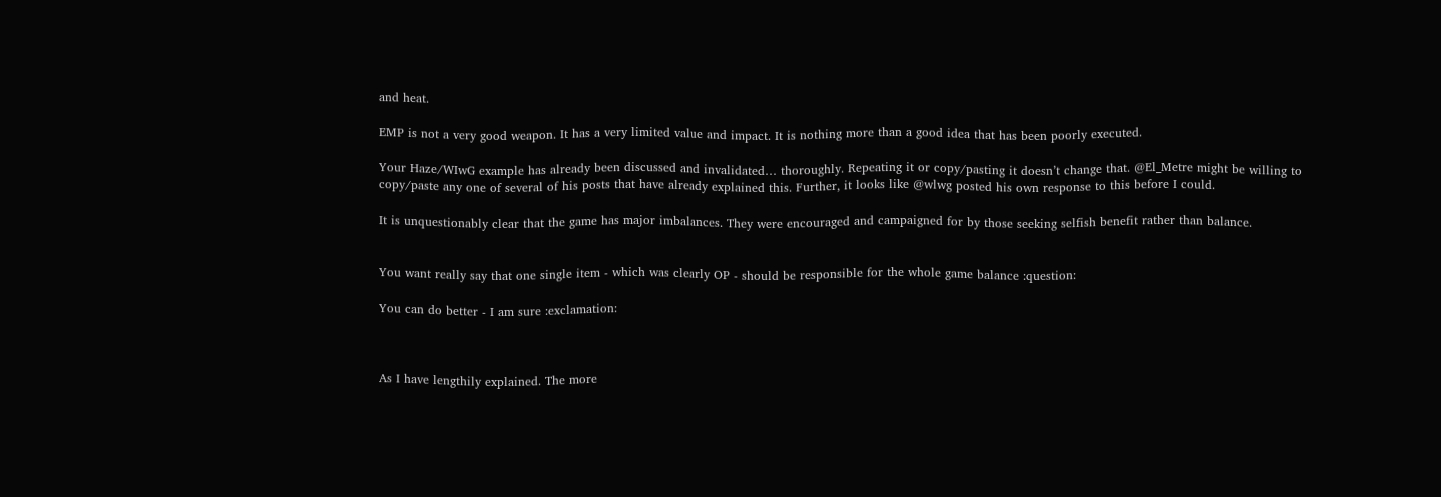and heat.

EMP is not a very good weapon. It has a very limited value and impact. It is nothing more than a good idea that has been poorly executed.

Your Haze/WIwG example has already been discussed and invalidated… thoroughly. Repeating it or copy/pasting it doesn’t change that. @El_Metre might be willing to copy/paste any one of several of his posts that have already explained this. Further, it looks like @wlwg posted his own response to this before I could.

It is unquestionably clear that the game has major imbalances. They were encouraged and campaigned for by those seeking selfish benefit rather than balance.


You want really say that one single item - which was clearly OP - should be responsible for the whole game balance :question:

You can do better - I am sure :exclamation:



As I have lengthily explained. The more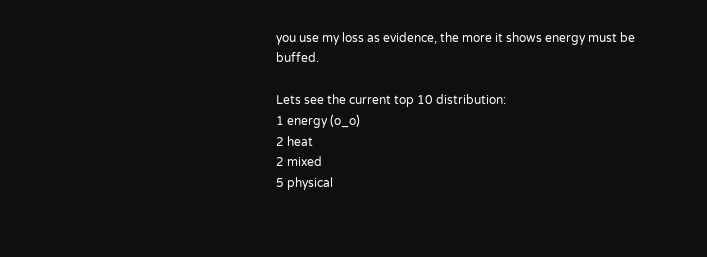you use my loss as evidence, the more it shows energy must be buffed.

Lets see the current top 10 distribution:
1 energy (o_o)
2 heat
2 mixed
5 physical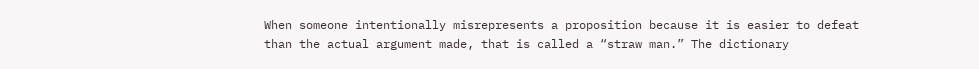When someone intentionally misrepresents a proposition because it is easier to defeat than the actual argument made, that is called a “straw man.” The dictionary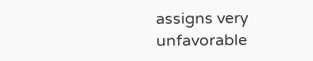assigns very unfavorable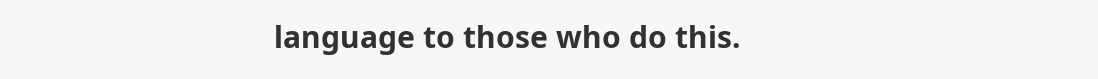language to those who do this.